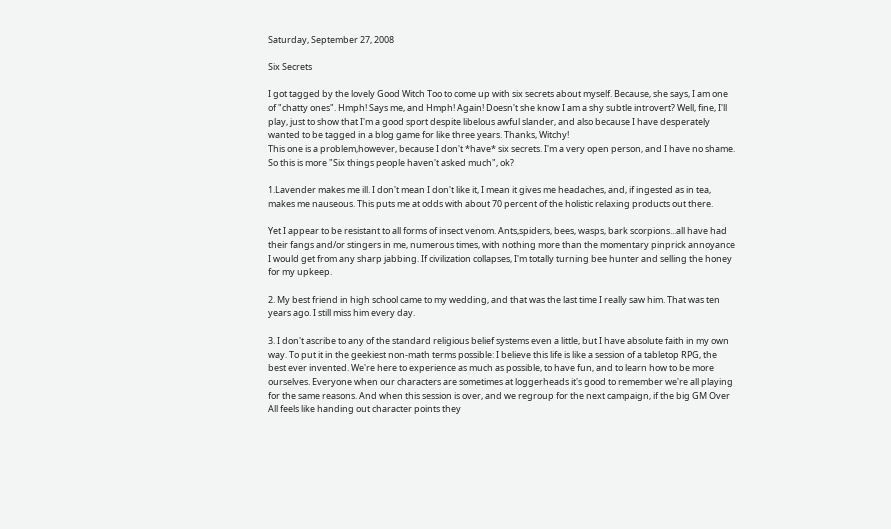Saturday, September 27, 2008

Six Secrets

I got tagged by the lovely Good Witch Too to come up with six secrets about myself. Because, she says, I am one of "chatty ones". Hmph! Says me, and Hmph! Again! Doesn't she know I am a shy subtle introvert? Well, fine, I'll play, just to show that I'm a good sport despite libelous awful slander, and also because I have desperately wanted to be tagged in a blog game for like three years. Thanks, Witchy!
This one is a problem,however, because I don't *have* six secrets. I'm a very open person, and I have no shame. So this is more "Six things people haven't asked much", ok?

1.Lavender makes me ill. I don't mean I don't like it, I mean it gives me headaches, and, if ingested as in tea, makes me nauseous. This puts me at odds with about 70 percent of the holistic relaxing products out there.

Yet I appear to be resistant to all forms of insect venom. Ants,spiders, bees, wasps, bark scorpions...all have had their fangs and/or stingers in me, numerous times, with nothing more than the momentary pinprick annoyance I would get from any sharp jabbing. If civilization collapses, I'm totally turning bee hunter and selling the honey for my upkeep.

2. My best friend in high school came to my wedding, and that was the last time I really saw him. That was ten years ago. I still miss him every day.

3. I don't ascribe to any of the standard religious belief systems even a little, but I have absolute faith in my own way. To put it in the geekiest non-math terms possible: I believe this life is like a session of a tabletop RPG, the best ever invented. We're here to experience as much as possible, to have fun, and to learn how to be more ourselves. Everyone when our characters are sometimes at loggerheads it's good to remember we're all playing for the same reasons. And when this session is over, and we regroup for the next campaign, if the big GM Over All feels like handing out character points they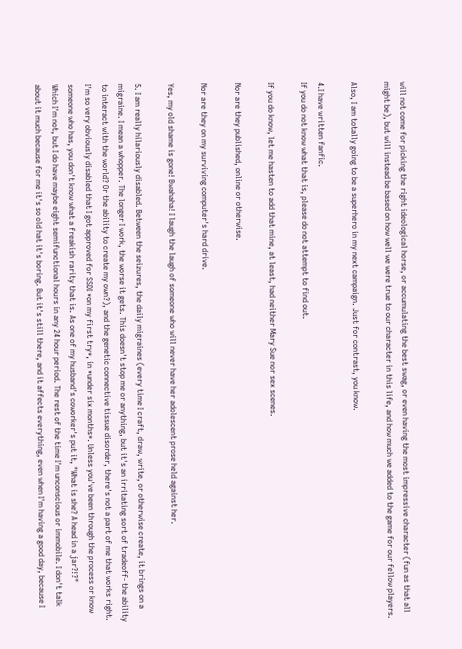will not come for picking the right ideological horse, or accumulating the best swag, or even having the most impressive character (fun as that all might be), but will instead be based on how well we were true to our character in this life, and how much we added to the game for our fellow players.

Also, I am totally going to be a superhero in my next campaign. Just for contrast, you know.

4.I have written fanfic.
If you do not know what that is, please do not attempt to find out.

If you do know, let me hasten to add that mine, at least, had neither Mary Sue nor sex scenes.

Nor are they published, online or otherwise.

Nor are they on my surviving computer's hard drive.

Yes, my old shame is gone! Bwahaha! I laugh the laugh of someone who will never have her adolescent prose held against her.

5. I am really hilariously disabled. Between the seizures, the daily migraines (every time I craft, draw, write, or otherwise create, it brings on a migraine. I mean a whopper. The longer I work, the worse it gets. This doesn't stop me or anything, but it's an irritating sort of tradeoff- the ability to interact with the world? Or the ability to create my own?), and the genetic connective tissue disorder, there's not a part of me that works right. I'm so very obviously disabled that I got approved for SSDI *on my first try*, in *under six months*. Unless you've been through the process or know someone who has, you don't know what a freakish rarity that is. As one of my husband's coworker's put it, "What is she? A head in a jar?!?"
Which I'm not, but I do have maybe eight semifunctional hours in any 24 hour period. The rest of the time I'm unconscious or immobile. I don't talk about it much because for me it's so old hat it's boring. But it's still there, and it affects everything, even when I'm having a good day, because I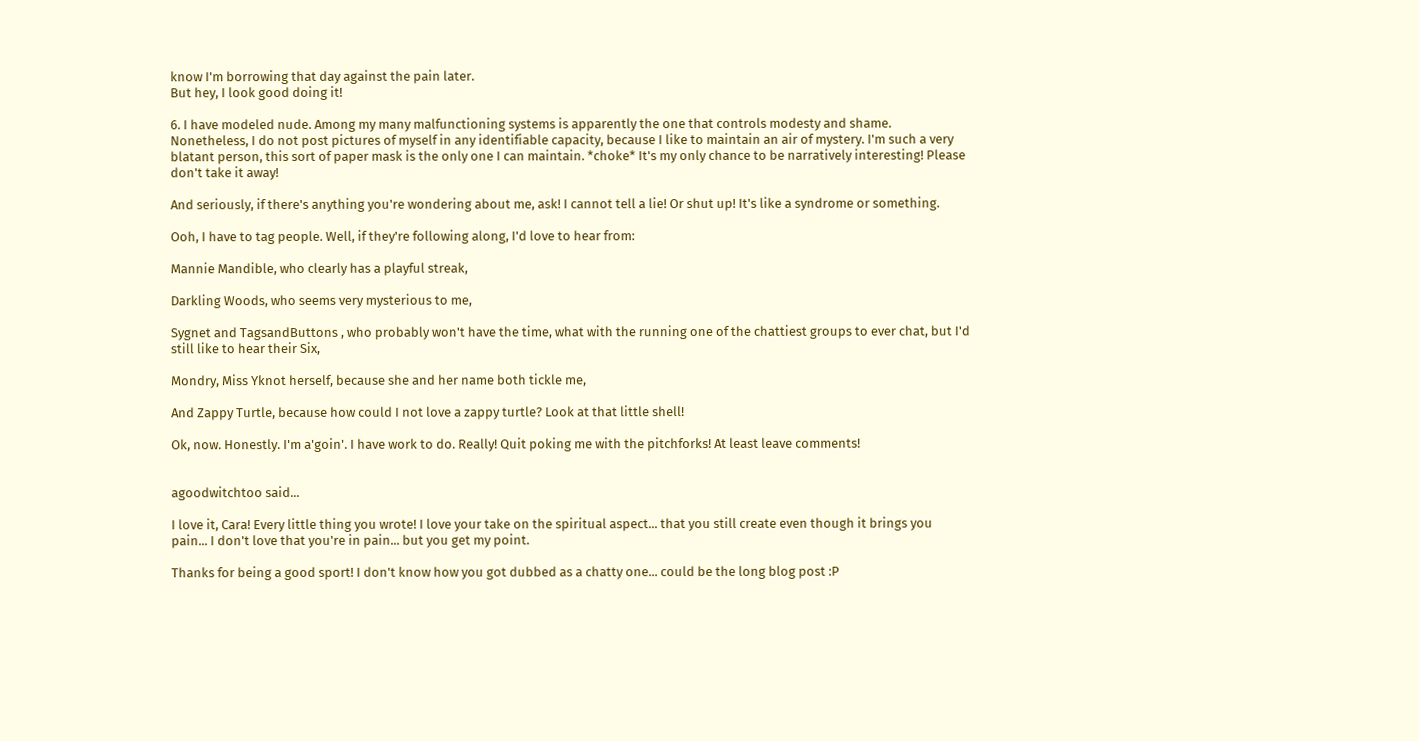know I'm borrowing that day against the pain later.
But hey, I look good doing it!

6. I have modeled nude. Among my many malfunctioning systems is apparently the one that controls modesty and shame.
Nonetheless, I do not post pictures of myself in any identifiable capacity, because I like to maintain an air of mystery. I'm such a very blatant person, this sort of paper mask is the only one I can maintain. *choke* It's my only chance to be narratively interesting! Please don't take it away!

And seriously, if there's anything you're wondering about me, ask! I cannot tell a lie! Or shut up! It's like a syndrome or something.

Ooh, I have to tag people. Well, if they're following along, I'd love to hear from:

Mannie Mandible, who clearly has a playful streak,

Darkling Woods, who seems very mysterious to me,

Sygnet and TagsandButtons , who probably won't have the time, what with the running one of the chattiest groups to ever chat, but I'd still like to hear their Six,

Mondry, Miss Yknot herself, because she and her name both tickle me,

And Zappy Turtle, because how could I not love a zappy turtle? Look at that little shell!

Ok, now. Honestly. I'm a'goin'. I have work to do. Really! Quit poking me with the pitchforks! At least leave comments!


agoodwitchtoo said...

I love it, Cara! Every little thing you wrote! I love your take on the spiritual aspect... that you still create even though it brings you pain... I don't love that you're in pain... but you get my point.

Thanks for being a good sport! I don't know how you got dubbed as a chatty one... could be the long blog post :P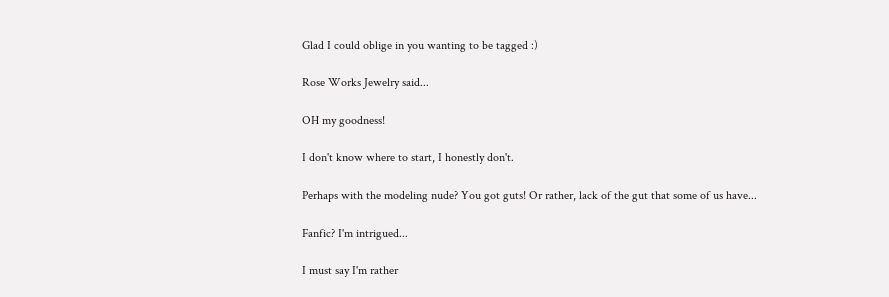Glad I could oblige in you wanting to be tagged :)

Rose Works Jewelry said...

OH my goodness!

I don't know where to start, I honestly don't.

Perhaps with the modeling nude? You got guts! Or rather, lack of the gut that some of us have...

Fanfic? I'm intrigued...

I must say I'm rather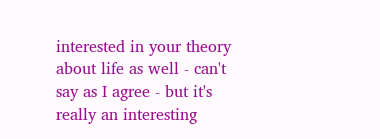interested in your theory about life as well - can't say as I agree - but it's really an interesting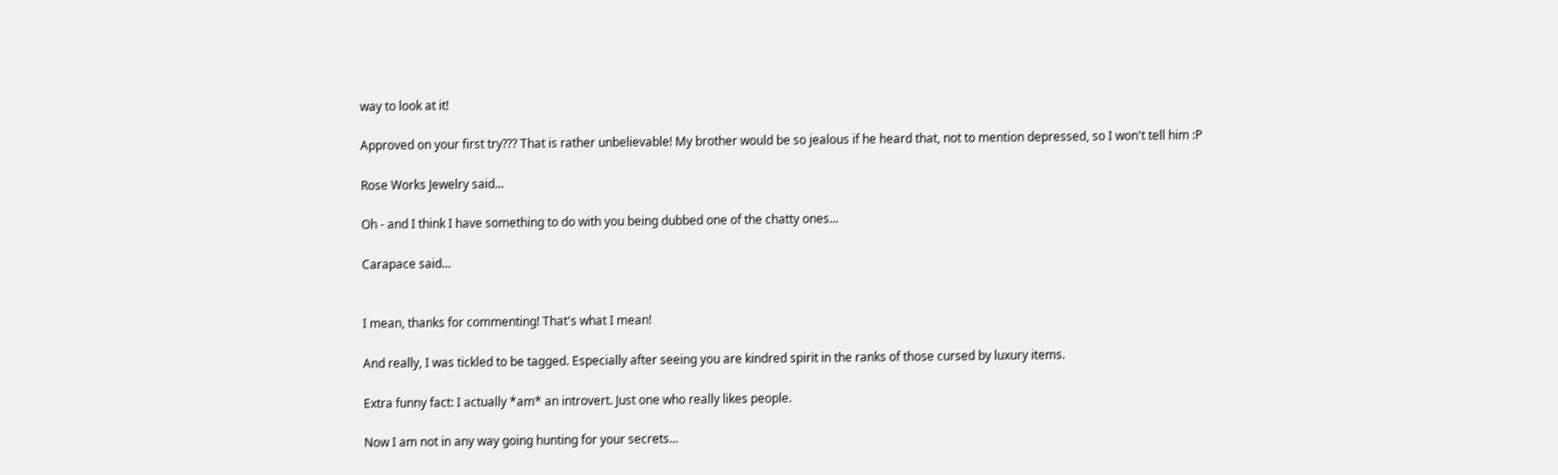way to look at it!

Approved on your first try??? That is rather unbelievable! My brother would be so jealous if he heard that, not to mention depressed, so I won't tell him :P

Rose Works Jewelry said...

Oh - and I think I have something to do with you being dubbed one of the chatty ones...

Carapace said...


I mean, thanks for commenting! That's what I mean!

And really, I was tickled to be tagged. Especially after seeing you are kindred spirit in the ranks of those cursed by luxury items.

Extra funny fact: I actually *am* an introvert. Just one who really likes people.

Now I am not in any way going hunting for your secrets...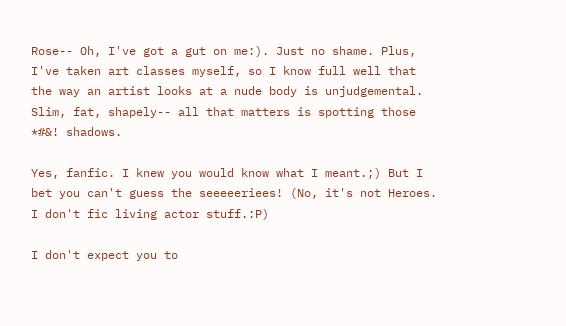Rose-- Oh, I've got a gut on me:). Just no shame. Plus, I've taken art classes myself, so I know full well that the way an artist looks at a nude body is unjudgemental. Slim, fat, shapely-- all that matters is spotting those *#&! shadows.

Yes, fanfic. I knew you would know what I meant.;) But I bet you can't guess the seeeeeriees! (No, it's not Heroes. I don't fic living actor stuff.:P)

I don't expect you to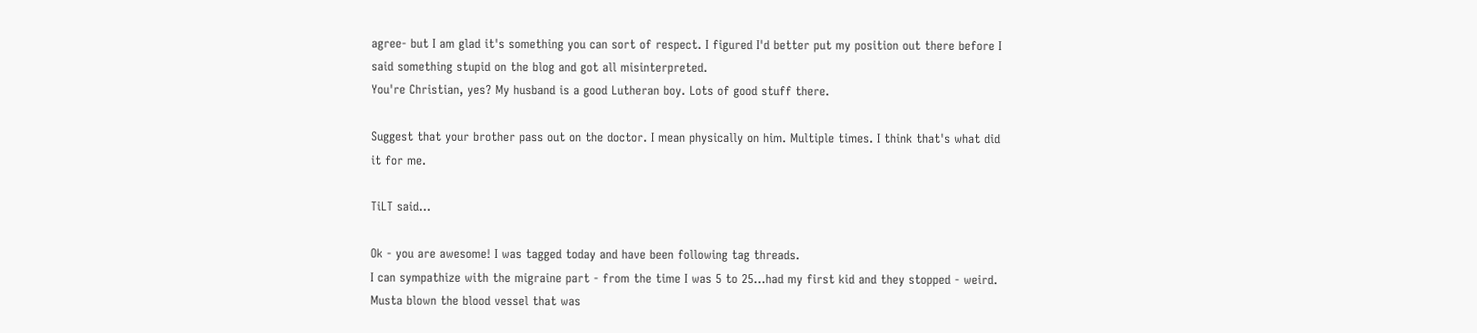agree- but I am glad it's something you can sort of respect. I figured I'd better put my position out there before I said something stupid on the blog and got all misinterpreted.
You're Christian, yes? My husband is a good Lutheran boy. Lots of good stuff there.

Suggest that your brother pass out on the doctor. I mean physically on him. Multiple times. I think that's what did it for me.

TiLT said...

Ok - you are awesome! I was tagged today and have been following tag threads.
I can sympathize with the migraine part - from the time I was 5 to 25...had my first kid and they stopped - weird. Musta blown the blood vessel that was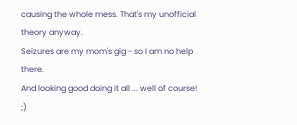causing the whole mess. That's my unofficial theory anyway.
Seizures are my mom's gig - so I am no help there.
And looking good doing it all ... well of course! ;)